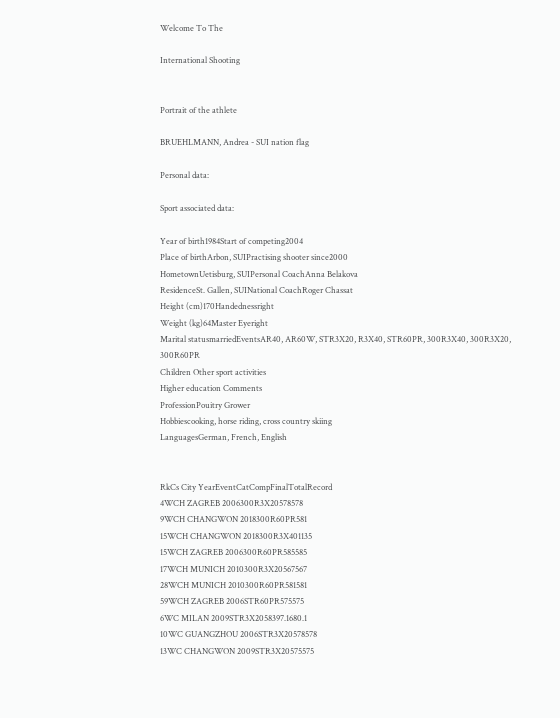Welcome To The

International Shooting


Portrait of the athlete

BRUEHLMANN, Andrea - SUI nation flag

Personal data:

Sport associated data:

Year of birth1984Start of competing2004
Place of birthArbon, SUIPractising shooter since2000
HometownUetisburg, SUIPersonal CoachAnna Belakova
ResidenceSt. Gallen, SUINational CoachRoger Chassat
Height (cm)170Handednessright
Weight (kg)64Master Eyeright
Marital statusmarriedEventsAR40, AR60W, STR3X20, R3X40, STR60PR, 300R3X40, 300R3X20, 300R60PR
Children Other sport activities
Higher education Comments
ProfessionPouitry Grower
Hobbiescooking, horse riding, cross country skiing
LanguagesGerman, French, English


RkCs City YearEventCatCompFinalTotalRecord
4WCH ZAGREB 2006300R3X20578578
9WCH CHANGWON 2018300R60PR581
15WCH CHANGWON 2018300R3X401135
15WCH ZAGREB 2006300R60PR585585
17WCH MUNICH 2010300R3X20567567
28WCH MUNICH 2010300R60PR581581
59WCH ZAGREB 2006STR60PR575575
6WC MILAN 2009STR3X2058397.1680.1
10WC GUANGZHOU 2006STR3X20578578
13WC CHANGWON 2009STR3X20575575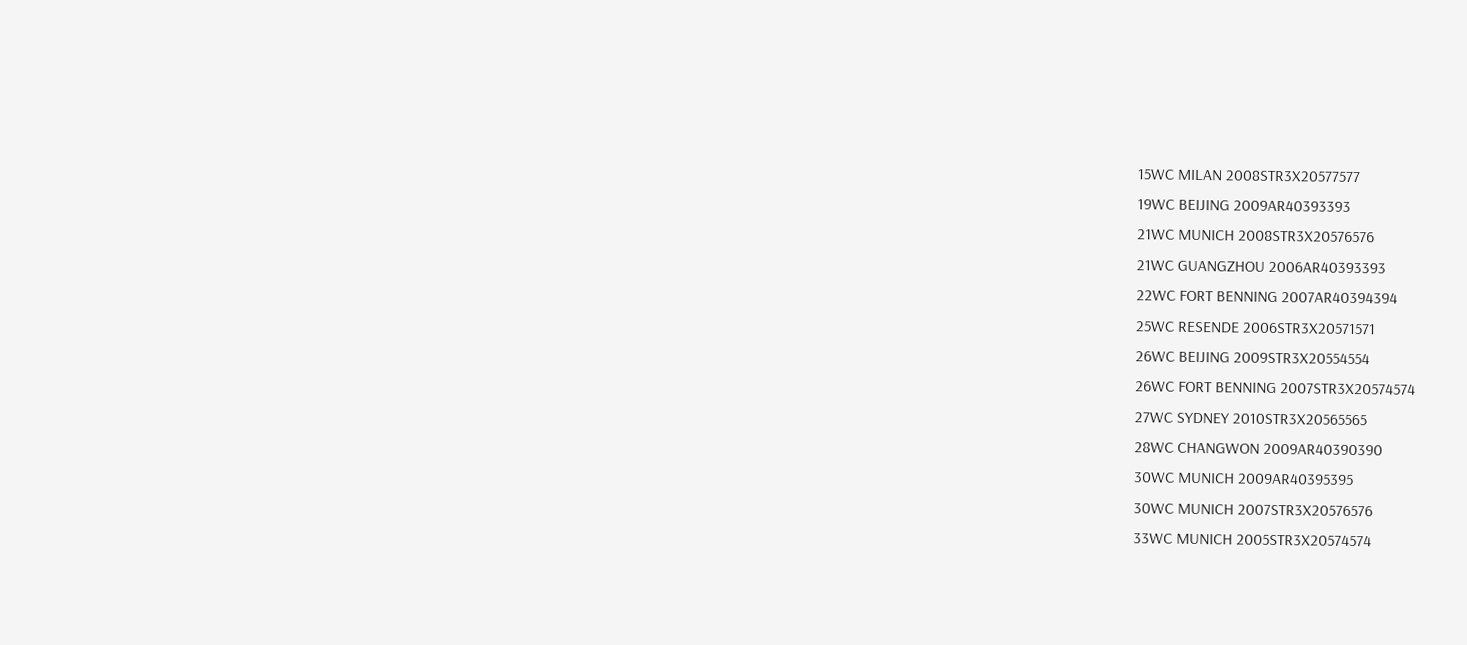15WC MILAN 2008STR3X20577577
19WC BEIJING 2009AR40393393
21WC MUNICH 2008STR3X20576576
21WC GUANGZHOU 2006AR40393393
22WC FORT BENNING 2007AR40394394
25WC RESENDE 2006STR3X20571571
26WC BEIJING 2009STR3X20554554
26WC FORT BENNING 2007STR3X20574574
27WC SYDNEY 2010STR3X20565565
28WC CHANGWON 2009AR40390390
30WC MUNICH 2009AR40395395
30WC MUNICH 2007STR3X20576576
33WC MUNICH 2005STR3X20574574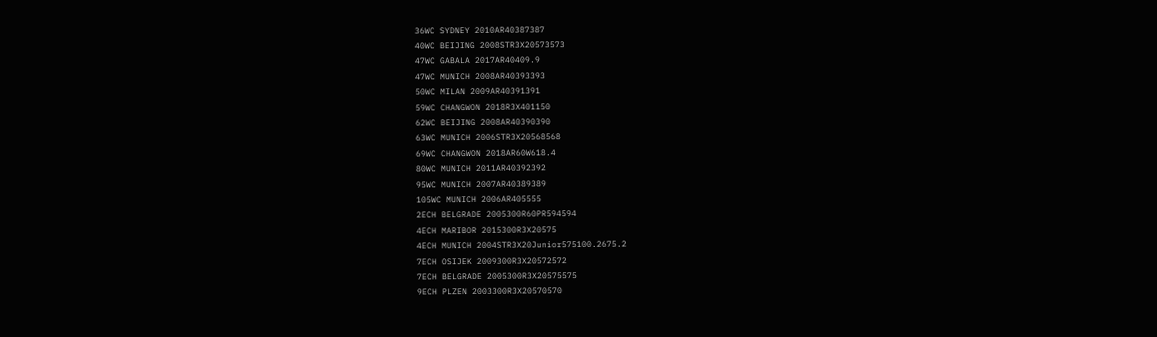36WC SYDNEY 2010AR40387387
40WC BEIJING 2008STR3X20573573
47WC GABALA 2017AR40409.9
47WC MUNICH 2008AR40393393
50WC MILAN 2009AR40391391
59WC CHANGWON 2018R3X401150
62WC BEIJING 2008AR40390390
63WC MUNICH 2006STR3X20568568
69WC CHANGWON 2018AR60W618.4
80WC MUNICH 2011AR40392392
95WC MUNICH 2007AR40389389
105WC MUNICH 2006AR405555
2ECH BELGRADE 2005300R60PR594594
4ECH MARIBOR 2015300R3X20575
4ECH MUNICH 2004STR3X20Junior575100.2675.2
7ECH OSIJEK 2009300R3X20572572
7ECH BELGRADE 2005300R3X20575575
9ECH PLZEN 2003300R3X20570570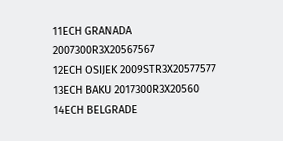11ECH GRANADA 2007300R3X20567567
12ECH OSIJEK 2009STR3X20577577
13ECH BAKU 2017300R3X20560
14ECH BELGRADE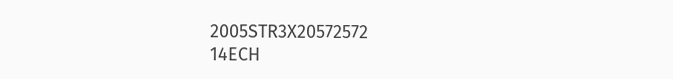2005STR3X20572572
14ECH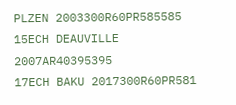PLZEN 2003300R60PR585585
15ECH DEAUVILLE 2007AR40395395
17ECH BAKU 2017300R60PR581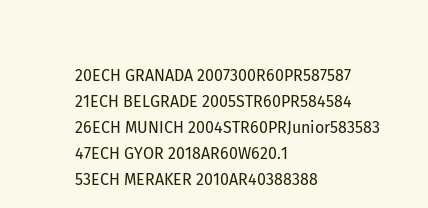20ECH GRANADA 2007300R60PR587587
21ECH BELGRADE 2005STR60PR584584
26ECH MUNICH 2004STR60PRJunior583583
47ECH GYOR 2018AR60W620.1
53ECH MERAKER 2010AR40388388